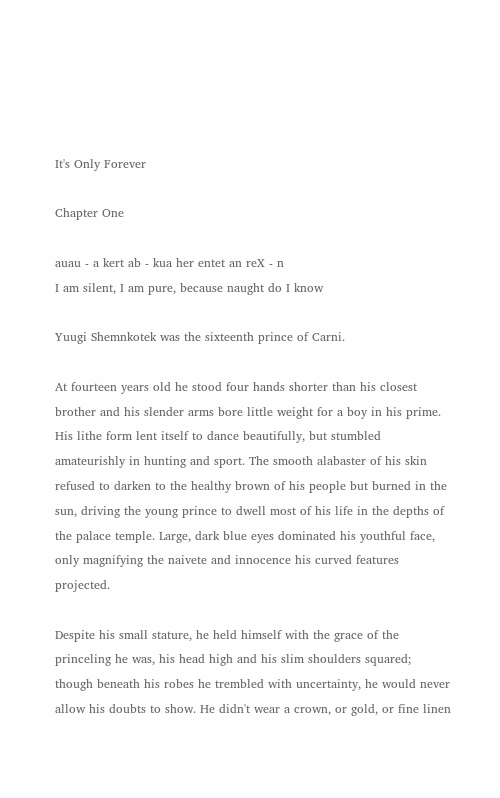It's Only Forever

Chapter One

auau - a kert ab - kua her entet an reX - n
I am silent, I am pure, because naught do I know

Yuugi Shemnkotek was the sixteenth prince of Carni.

At fourteen years old he stood four hands shorter than his closest brother and his slender arms bore little weight for a boy in his prime. His lithe form lent itself to dance beautifully, but stumbled amateurishly in hunting and sport. The smooth alabaster of his skin refused to darken to the healthy brown of his people but burned in the sun, driving the young prince to dwell most of his life in the depths of the palace temple. Large, dark blue eyes dominated his youthful face, only magnifying the naivete and innocence his curved features projected.

Despite his small stature, he held himself with the grace of the princeling he was, his head high and his slim shoulders squared; though beneath his robes he trembled with uncertainty, he would never allow his doubts to show. He didn't wear a crown, or gold, or fine linen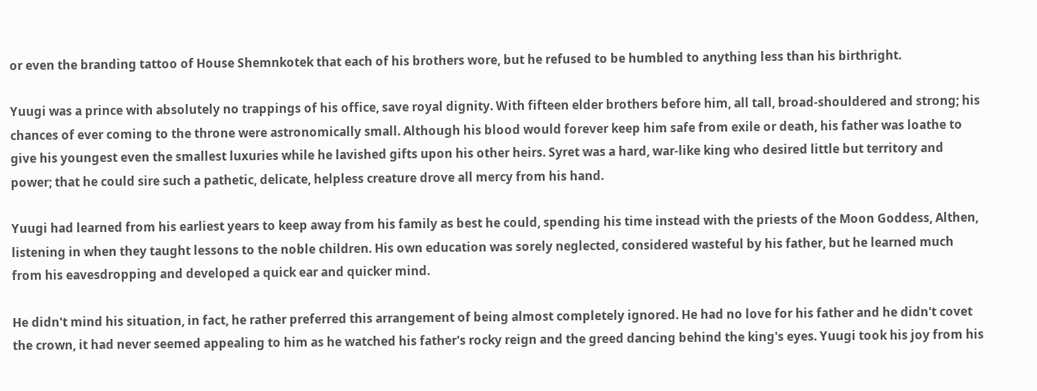or even the branding tattoo of House Shemnkotek that each of his brothers wore, but he refused to be humbled to anything less than his birthright.

Yuugi was a prince with absolutely no trappings of his office, save royal dignity. With fifteen elder brothers before him, all tall, broad-shouldered and strong; his chances of ever coming to the throne were astronomically small. Although his blood would forever keep him safe from exile or death, his father was loathe to give his youngest even the smallest luxuries while he lavished gifts upon his other heirs. Syret was a hard, war-like king who desired little but territory and power; that he could sire such a pathetic, delicate, helpless creature drove all mercy from his hand.

Yuugi had learned from his earliest years to keep away from his family as best he could, spending his time instead with the priests of the Moon Goddess, Althen, listening in when they taught lessons to the noble children. His own education was sorely neglected, considered wasteful by his father, but he learned much from his eavesdropping and developed a quick ear and quicker mind.

He didn't mind his situation, in fact, he rather preferred this arrangement of being almost completely ignored. He had no love for his father and he didn't covet the crown, it had never seemed appealing to him as he watched his father's rocky reign and the greed dancing behind the king's eyes. Yuugi took his joy from his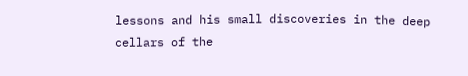lessons and his small discoveries in the deep cellars of the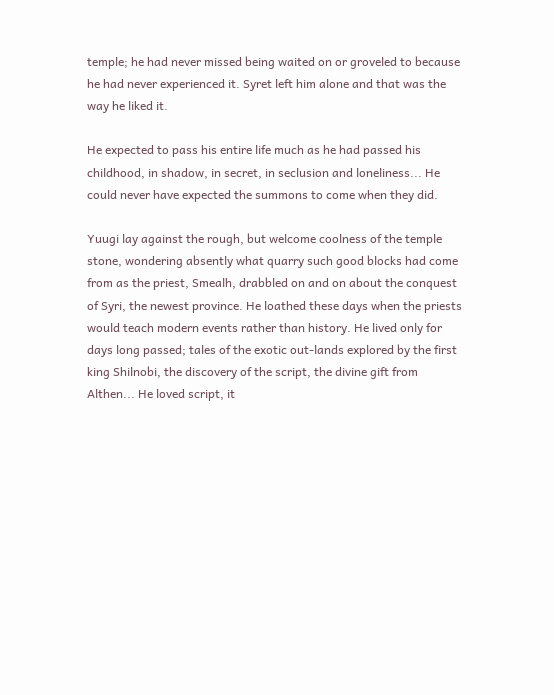temple; he had never missed being waited on or groveled to because he had never experienced it. Syret left him alone and that was the way he liked it.

He expected to pass his entire life much as he had passed his childhood, in shadow, in secret, in seclusion and loneliness... He could never have expected the summons to come when they did.

Yuugi lay against the rough, but welcome coolness of the temple stone, wondering absently what quarry such good blocks had come from as the priest, Smealh, drabbled on and on about the conquest of Syri, the newest province. He loathed these days when the priests would teach modern events rather than history. He lived only for days long passed; tales of the exotic out-lands explored by the first king Shilnobi, the discovery of the script, the divine gift from Althen... He loved script, it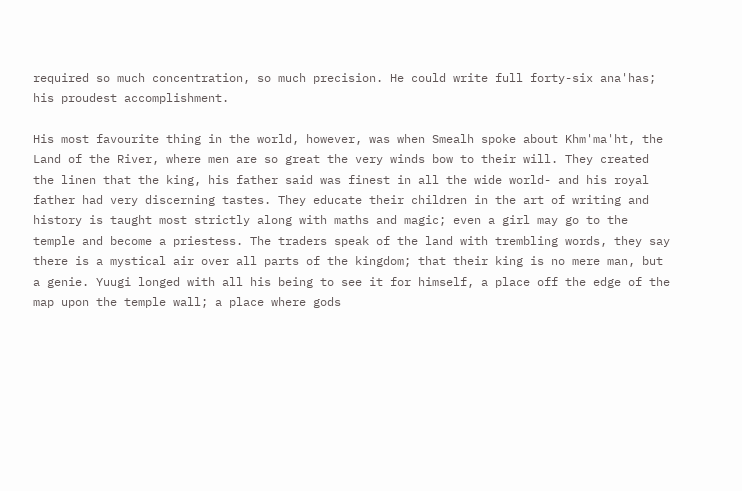required so much concentration, so much precision. He could write full forty-six ana'has; his proudest accomplishment.

His most favourite thing in the world, however, was when Smealh spoke about Khm'ma'ht, the Land of the River, where men are so great the very winds bow to their will. They created the linen that the king, his father said was finest in all the wide world- and his royal father had very discerning tastes. They educate their children in the art of writing and history is taught most strictly along with maths and magic; even a girl may go to the temple and become a priestess. The traders speak of the land with trembling words, they say there is a mystical air over all parts of the kingdom; that their king is no mere man, but a genie. Yuugi longed with all his being to see it for himself, a place off the edge of the map upon the temple wall; a place where gods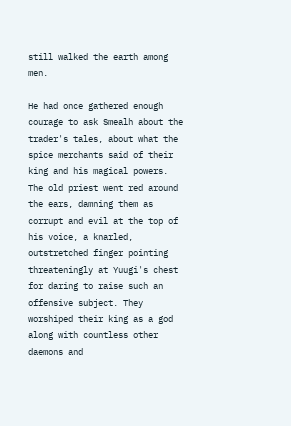still walked the earth among men.

He had once gathered enough courage to ask Smealh about the trader's tales, about what the spice merchants said of their king and his magical powers. The old priest went red around the ears, damning them as corrupt and evil at the top of his voice, a knarled, outstretched finger pointing threateningly at Yuugi's chest for daring to raise such an offensive subject. They worshiped their king as a god along with countless other daemons and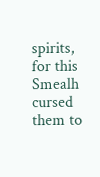spirits, for this Smealh cursed them to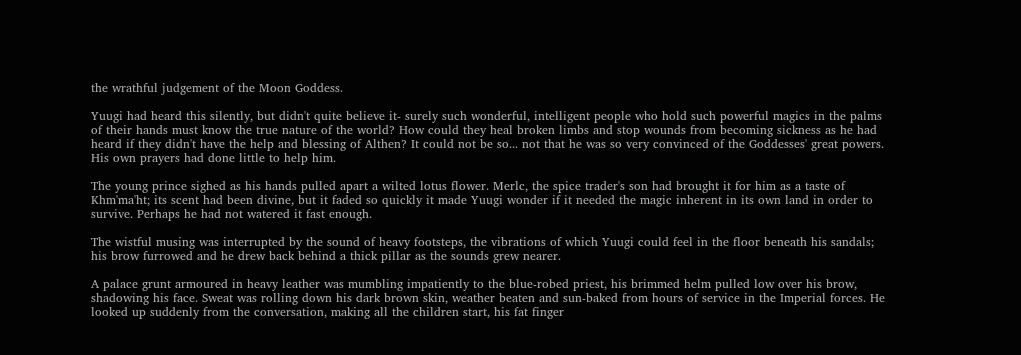the wrathful judgement of the Moon Goddess.

Yuugi had heard this silently, but didn't quite believe it- surely such wonderful, intelligent people who hold such powerful magics in the palms of their hands must know the true nature of the world? How could they heal broken limbs and stop wounds from becoming sickness as he had heard if they didn't have the help and blessing of Althen? It could not be so... not that he was so very convinced of the Goddesses' great powers. His own prayers had done little to help him.

The young prince sighed as his hands pulled apart a wilted lotus flower. Merlc, the spice trader's son had brought it for him as a taste of Khm'ma'ht; its scent had been divine, but it faded so quickly it made Yuugi wonder if it needed the magic inherent in its own land in order to survive. Perhaps he had not watered it fast enough.

The wistful musing was interrupted by the sound of heavy footsteps, the vibrations of which Yuugi could feel in the floor beneath his sandals; his brow furrowed and he drew back behind a thick pillar as the sounds grew nearer.

A palace grunt armoured in heavy leather was mumbling impatiently to the blue-robed priest, his brimmed helm pulled low over his brow, shadowing his face. Sweat was rolling down his dark brown skin, weather beaten and sun-baked from hours of service in the Imperial forces. He looked up suddenly from the conversation, making all the children start, his fat finger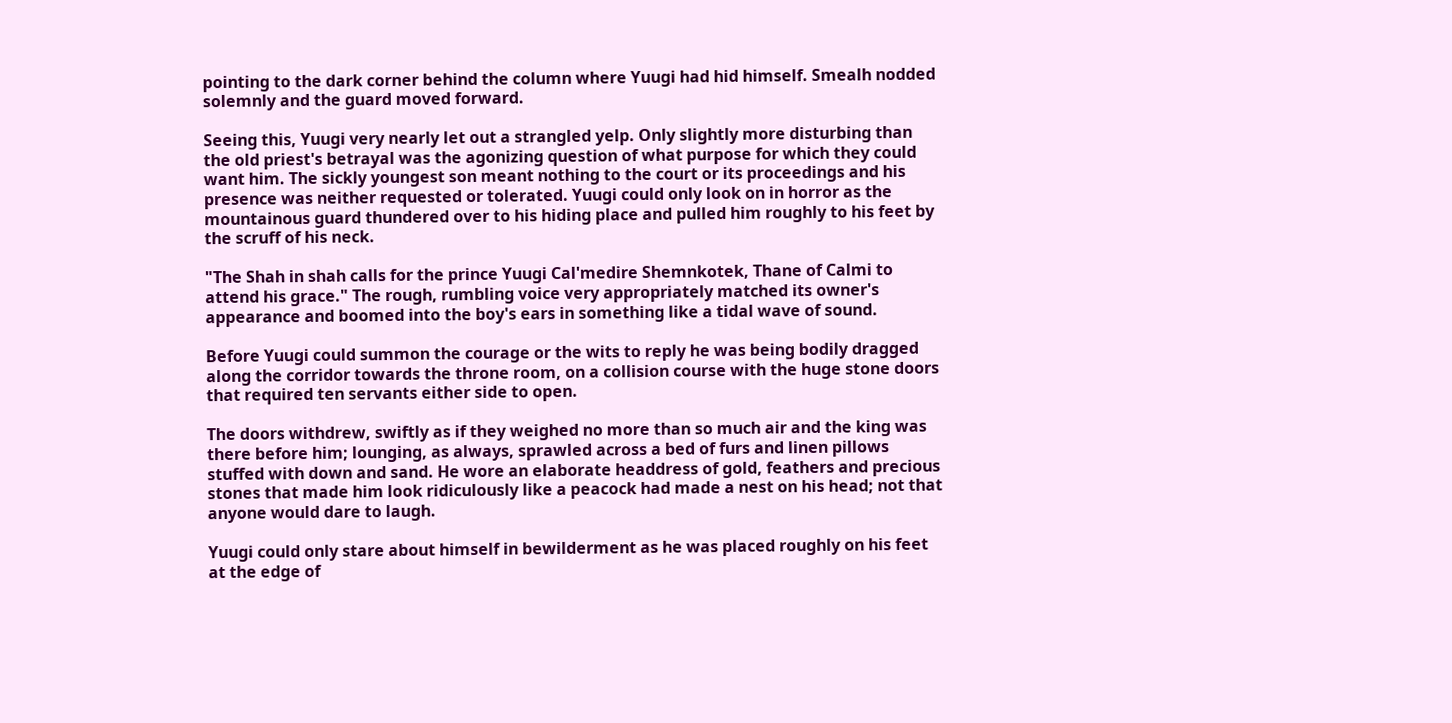pointing to the dark corner behind the column where Yuugi had hid himself. Smealh nodded solemnly and the guard moved forward.

Seeing this, Yuugi very nearly let out a strangled yelp. Only slightly more disturbing than the old priest's betrayal was the agonizing question of what purpose for which they could want him. The sickly youngest son meant nothing to the court or its proceedings and his presence was neither requested or tolerated. Yuugi could only look on in horror as the mountainous guard thundered over to his hiding place and pulled him roughly to his feet by the scruff of his neck.

"The Shah in shah calls for the prince Yuugi Cal'medire Shemnkotek, Thane of Calmi to attend his grace." The rough, rumbling voice very appropriately matched its owner's appearance and boomed into the boy's ears in something like a tidal wave of sound.

Before Yuugi could summon the courage or the wits to reply he was being bodily dragged along the corridor towards the throne room, on a collision course with the huge stone doors that required ten servants either side to open.

The doors withdrew, swiftly as if they weighed no more than so much air and the king was there before him; lounging, as always, sprawled across a bed of furs and linen pillows stuffed with down and sand. He wore an elaborate headdress of gold, feathers and precious stones that made him look ridiculously like a peacock had made a nest on his head; not that anyone would dare to laugh.

Yuugi could only stare about himself in bewilderment as he was placed roughly on his feet at the edge of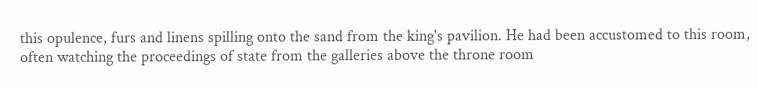this opulence, furs and linens spilling onto the sand from the king's pavilion. He had been accustomed to this room, often watching the proceedings of state from the galleries above the throne room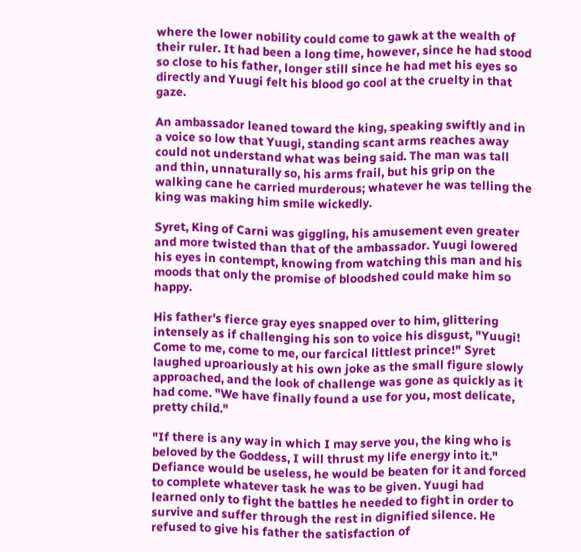where the lower nobility could come to gawk at the wealth of their ruler. It had been a long time, however, since he had stood so close to his father, longer still since he had met his eyes so directly and Yuugi felt his blood go cool at the cruelty in that gaze.

An ambassador leaned toward the king, speaking swiftly and in a voice so low that Yuugi, standing scant arms reaches away could not understand what was being said. The man was tall and thin, unnaturally so, his arms frail, but his grip on the walking cane he carried murderous; whatever he was telling the king was making him smile wickedly.

Syret, King of Carni was giggling, his amusement even greater and more twisted than that of the ambassador. Yuugi lowered his eyes in contempt, knowing from watching this man and his moods that only the promise of bloodshed could make him so happy.

His father's fierce gray eyes snapped over to him, glittering intensely as if challenging his son to voice his disgust, "Yuugi! Come to me, come to me, our farcical littlest prince!" Syret laughed uproariously at his own joke as the small figure slowly approached, and the look of challenge was gone as quickly as it had come. "We have finally found a use for you, most delicate, pretty child."

"If there is any way in which I may serve you, the king who is beloved by the Goddess, I will thrust my life energy into it." Defiance would be useless, he would be beaten for it and forced to complete whatever task he was to be given. Yuugi had learned only to fight the battles he needed to fight in order to survive and suffer through the rest in dignified silence. He refused to give his father the satisfaction of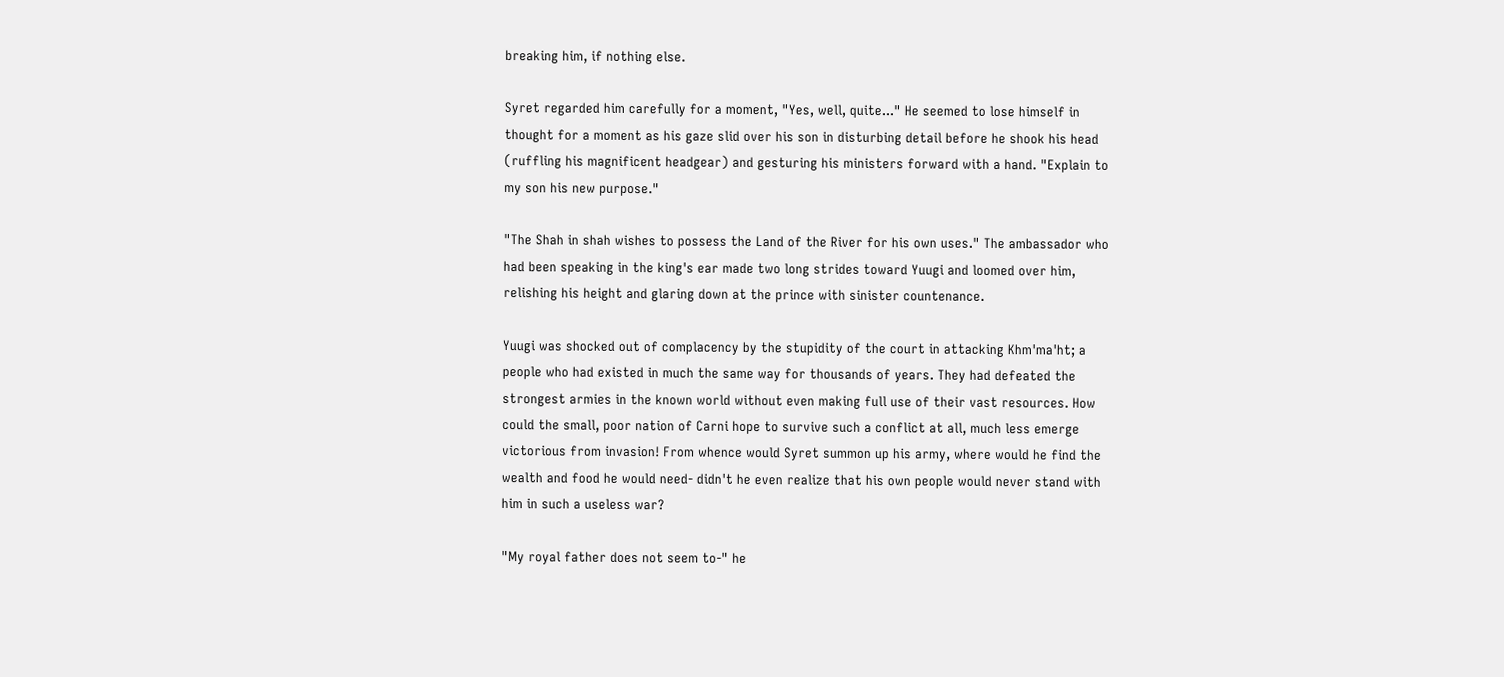breaking him, if nothing else.

Syret regarded him carefully for a moment, "Yes, well, quite..." He seemed to lose himself in thought for a moment as his gaze slid over his son in disturbing detail before he shook his head (ruffling his magnificent headgear) and gesturing his ministers forward with a hand. "Explain to my son his new purpose."

"The Shah in shah wishes to possess the Land of the River for his own uses." The ambassador who had been speaking in the king's ear made two long strides toward Yuugi and loomed over him, relishing his height and glaring down at the prince with sinister countenance.

Yuugi was shocked out of complacency by the stupidity of the court in attacking Khm'ma'ht; a people who had existed in much the same way for thousands of years. They had defeated the strongest armies in the known world without even making full use of their vast resources. How could the small, poor nation of Carni hope to survive such a conflict at all, much less emerge victorious from invasion! From whence would Syret summon up his army, where would he find the wealth and food he would need- didn't he even realize that his own people would never stand with him in such a useless war?

"My royal father does not seem to-" he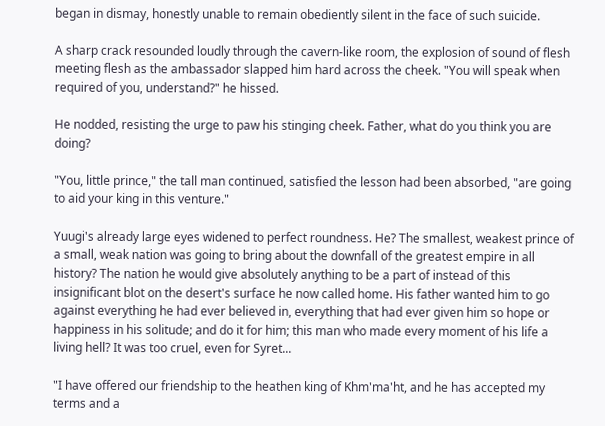began in dismay, honestly unable to remain obediently silent in the face of such suicide.

A sharp crack resounded loudly through the cavern-like room, the explosion of sound of flesh meeting flesh as the ambassador slapped him hard across the cheek. "You will speak when required of you, understand?" he hissed.

He nodded, resisting the urge to paw his stinging cheek. Father, what do you think you are doing?

"You, little prince," the tall man continued, satisfied the lesson had been absorbed, "are going to aid your king in this venture."

Yuugi's already large eyes widened to perfect roundness. He? The smallest, weakest prince of a small, weak nation was going to bring about the downfall of the greatest empire in all history? The nation he would give absolutely anything to be a part of instead of this insignificant blot on the desert's surface he now called home. His father wanted him to go against everything he had ever believed in, everything that had ever given him so hope or happiness in his solitude; and do it for him; this man who made every moment of his life a living hell? It was too cruel, even for Syret...

"I have offered our friendship to the heathen king of Khm'ma'ht, and he has accepted my terms and a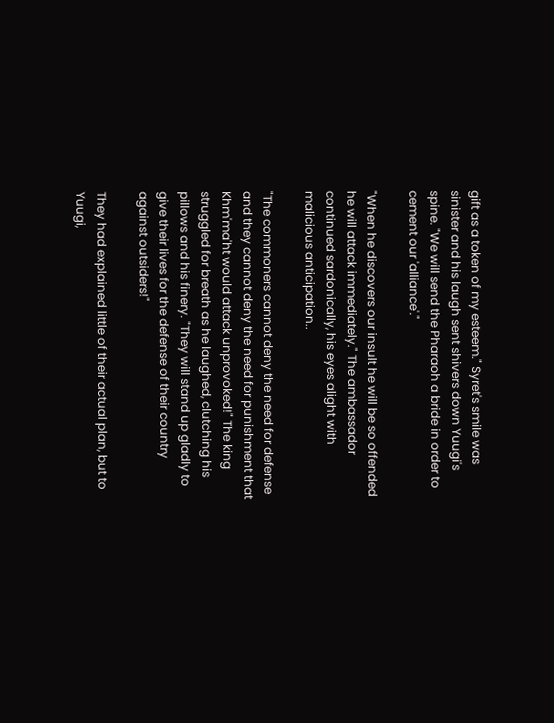gift as a token of my esteem." Syret's smile was sinister and his laugh sent shivers down Yuugi's spine. "We will send the Pharaoh a bride in order to cement our 'alliance'."

"When he discovers our insult he will be so offended he will attack immediately." The ambassador continued sardonically, his eyes alight with malicious anticipation..

"The commoners cannot deny the need for defense and they cannot deny the need for punishment that Khm'ma'ht would attack unprovoked!" The king struggled for breath as he laughed, clutching his pillows and his finery. "They will stand up gladly to give their lives for the defense of their country against outsiders!"

They had explained little of their actual plan, but to Yuugi,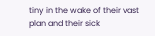tiny in the wake of their vast plan and their sick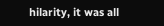hilarity, it was all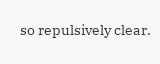so repulsively clear.